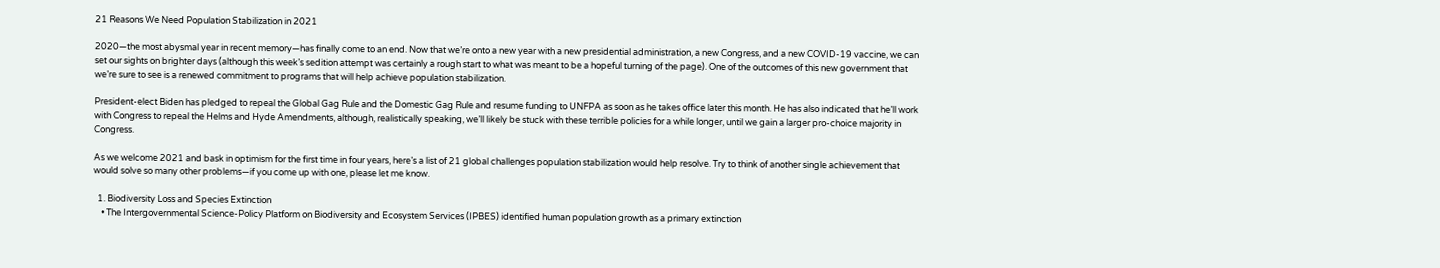21 Reasons We Need Population Stabilization in 2021

2020—the most abysmal year in recent memory—has finally come to an end. Now that we’re onto a new year with a new presidential administration, a new Congress, and a new COVID-19 vaccine, we can set our sights on brighter days (although this week’s sedition attempt was certainly a rough start to what was meant to be a hopeful turning of the page). One of the outcomes of this new government that we’re sure to see is a renewed commitment to programs that will help achieve population stabilization.

President-elect Biden has pledged to repeal the Global Gag Rule and the Domestic Gag Rule and resume funding to UNFPA as soon as he takes office later this month. He has also indicated that he’ll work with Congress to repeal the Helms and Hyde Amendments, although, realistically speaking, we’ll likely be stuck with these terrible policies for a while longer, until we gain a larger pro-choice majority in Congress.

As we welcome 2021 and bask in optimism for the first time in four years, here’s a list of 21 global challenges population stabilization would help resolve. Try to think of another single achievement that would solve so many other problems—if you come up with one, please let me know.

  1. Biodiversity Loss and Species Extinction
    • The Intergovernmental Science-Policy Platform on Biodiversity and Ecosystem Services (IPBES) identified human population growth as a primary extinction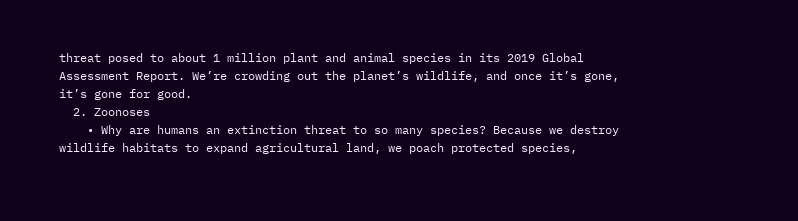threat posed to about 1 million plant and animal species in its 2019 Global Assessment Report. We’re crowding out the planet’s wildlife, and once it’s gone, it’s gone for good.
  2. Zoonoses
    • Why are humans an extinction threat to so many species? Because we destroy wildlife habitats to expand agricultural land, we poach protected species,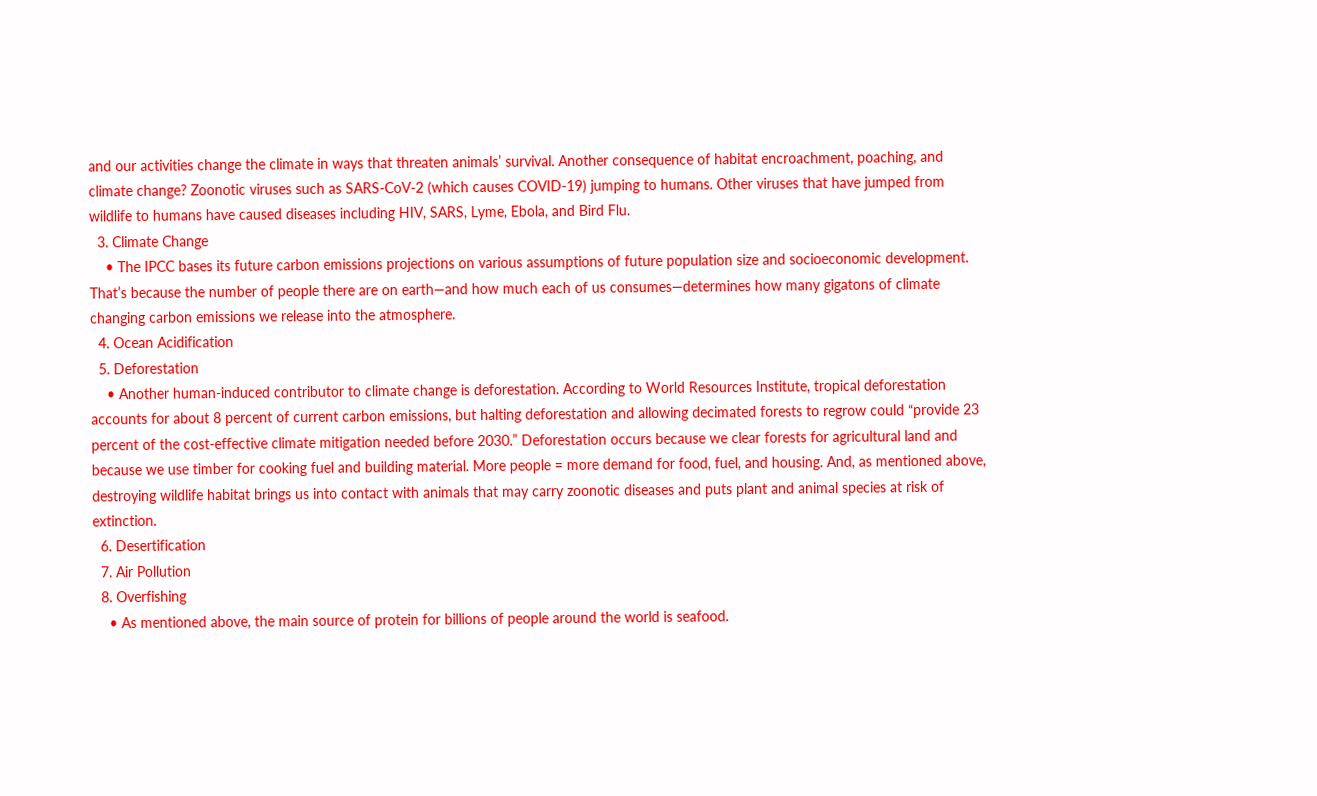and our activities change the climate in ways that threaten animals’ survival. Another consequence of habitat encroachment, poaching, and climate change? Zoonotic viruses such as SARS-CoV-2 (which causes COVID-19) jumping to humans. Other viruses that have jumped from wildlife to humans have caused diseases including HIV, SARS, Lyme, Ebola, and Bird Flu.
  3. Climate Change
    • The IPCC bases its future carbon emissions projections on various assumptions of future population size and socioeconomic development. That’s because the number of people there are on earth—and how much each of us consumes—determines how many gigatons of climate changing carbon emissions we release into the atmosphere.
  4. Ocean Acidification
  5. Deforestation
    • Another human-induced contributor to climate change is deforestation. According to World Resources Institute, tropical deforestation accounts for about 8 percent of current carbon emissions, but halting deforestation and allowing decimated forests to regrow could “provide 23 percent of the cost-effective climate mitigation needed before 2030.” Deforestation occurs because we clear forests for agricultural land and because we use timber for cooking fuel and building material. More people = more demand for food, fuel, and housing. And, as mentioned above, destroying wildlife habitat brings us into contact with animals that may carry zoonotic diseases and puts plant and animal species at risk of extinction.
  6. Desertification
  7. Air Pollution
  8. Overfishing
    • As mentioned above, the main source of protein for billions of people around the world is seafood.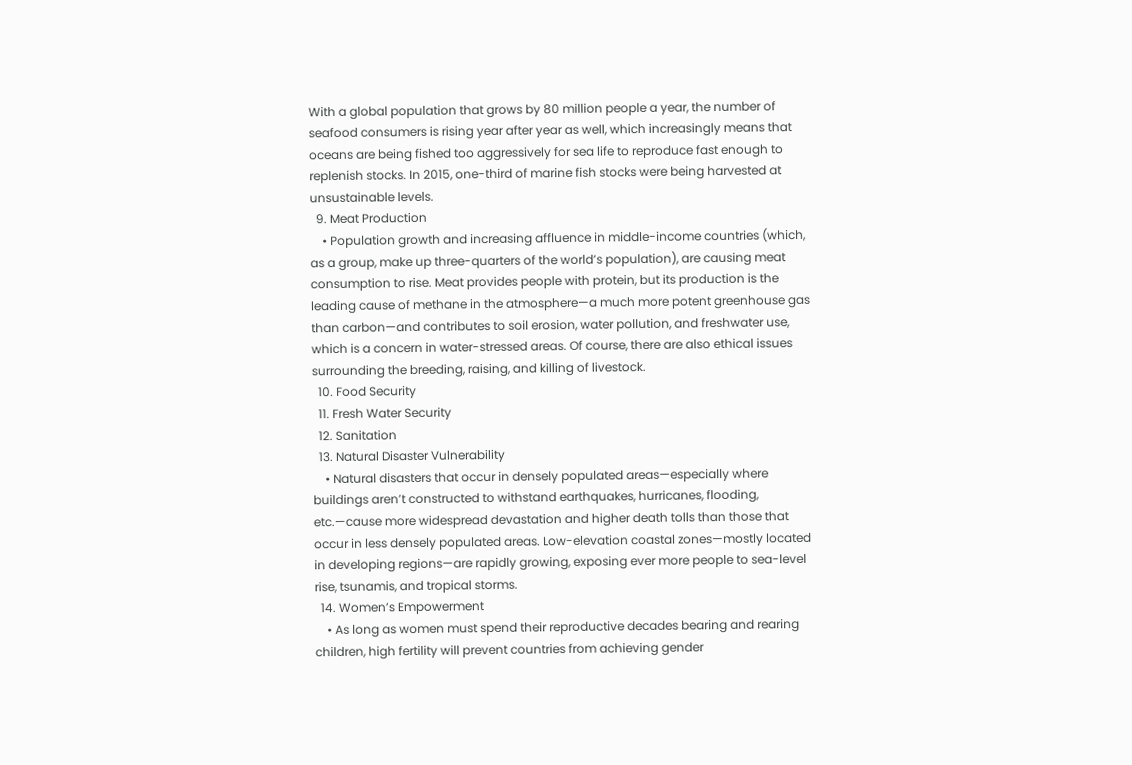With a global population that grows by 80 million people a year, the number of seafood consumers is rising year after year as well, which increasingly means that oceans are being fished too aggressively for sea life to reproduce fast enough to replenish stocks. In 2015, one-third of marine fish stocks were being harvested at unsustainable levels.
  9. Meat Production
    • Population growth and increasing affluence in middle-income countries (which, as a group, make up three-quarters of the world’s population), are causing meat consumption to rise. Meat provides people with protein, but its production is the leading cause of methane in the atmosphere—a much more potent greenhouse gas than carbon—and contributes to soil erosion, water pollution, and freshwater use, which is a concern in water-stressed areas. Of course, there are also ethical issues surrounding the breeding, raising, and killing of livestock.
  10. Food Security
  11. Fresh Water Security
  12. Sanitation
  13. Natural Disaster Vulnerability
    • Natural disasters that occur in densely populated areas—especially where buildings aren’t constructed to withstand earthquakes, hurricanes, flooding, etc.—cause more widespread devastation and higher death tolls than those that occur in less densely populated areas. Low-elevation coastal zones—mostly located in developing regions—are rapidly growing, exposing ever more people to sea-level rise, tsunamis, and tropical storms.
  14. Women’s Empowerment
    • As long as women must spend their reproductive decades bearing and rearing children, high fertility will prevent countries from achieving gender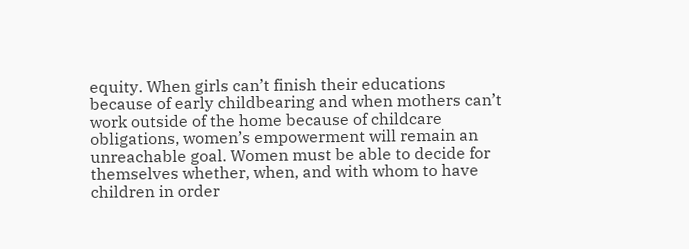equity. When girls can’t finish their educations because of early childbearing and when mothers can’t work outside of the home because of childcare obligations, women’s empowerment will remain an unreachable goal. Women must be able to decide for themselves whether, when, and with whom to have children in order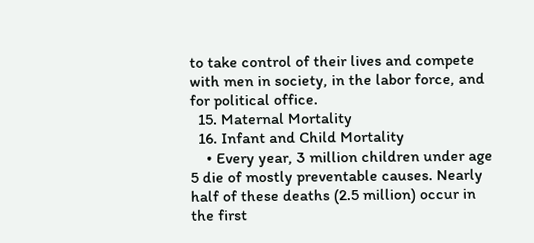to take control of their lives and compete with men in society, in the labor force, and for political office.
  15. Maternal Mortality
  16. Infant and Child Mortality
    • Every year, 3 million children under age 5 die of mostly preventable causes. Nearly half of these deaths (2.5 million) occur in the first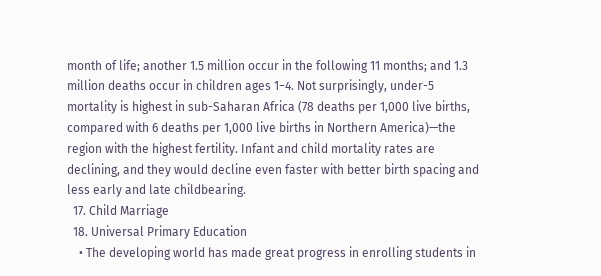month of life; another 1.5 million occur in the following 11 months; and 1.3 million deaths occur in children ages 1−4. Not surprisingly, under-5 mortality is highest in sub-Saharan Africa (78 deaths per 1,000 live births, compared with 6 deaths per 1,000 live births in Northern America)—the region with the highest fertility. Infant and child mortality rates are declining, and they would decline even faster with better birth spacing and less early and late childbearing.
  17. Child Marriage
  18. Universal Primary Education
    • The developing world has made great progress in enrolling students in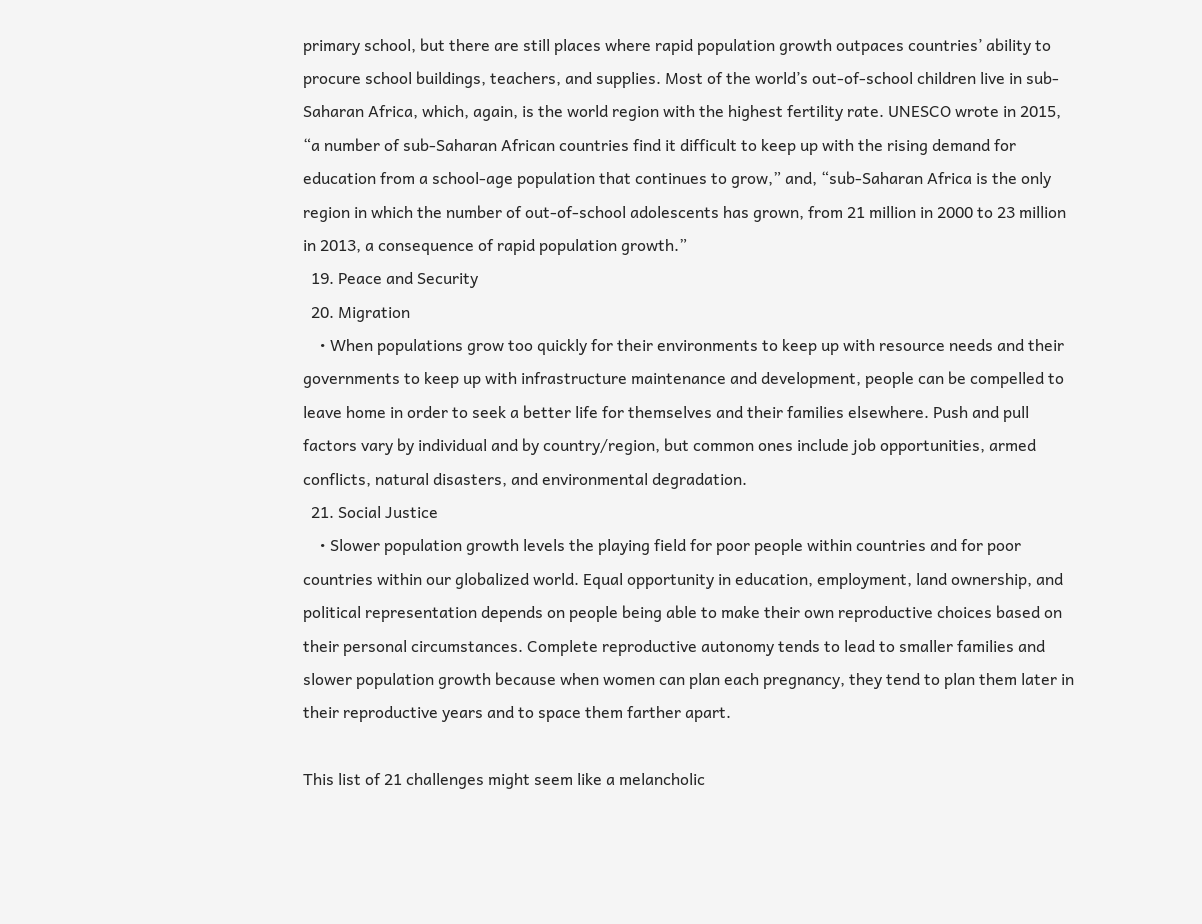primary school, but there are still places where rapid population growth outpaces countries’ ability to procure school buildings, teachers, and supplies. Most of the world’s out-of-school children live in sub-Saharan Africa, which, again, is the world region with the highest fertility rate. UNESCO wrote in 2015, “a number of sub-Saharan African countries find it difficult to keep up with the rising demand for education from a school-age population that continues to grow,” and, “sub-Saharan Africa is the only region in which the number of out-of-school adolescents has grown, from 21 million in 2000 to 23 million in 2013, a consequence of rapid population growth.”
  19. Peace and Security
  20. Migration
    • When populations grow too quickly for their environments to keep up with resource needs and their governments to keep up with infrastructure maintenance and development, people can be compelled to leave home in order to seek a better life for themselves and their families elsewhere. Push and pull factors vary by individual and by country/region, but common ones include job opportunities, armed conflicts, natural disasters, and environmental degradation.
  21. Social Justice
    • Slower population growth levels the playing field for poor people within countries and for poor countries within our globalized world. Equal opportunity in education, employment, land ownership, and political representation depends on people being able to make their own reproductive choices based on their personal circumstances. Complete reproductive autonomy tends to lead to smaller families and slower population growth because when women can plan each pregnancy, they tend to plan them later in their reproductive years and to space them farther apart.

This list of 21 challenges might seem like a melancholic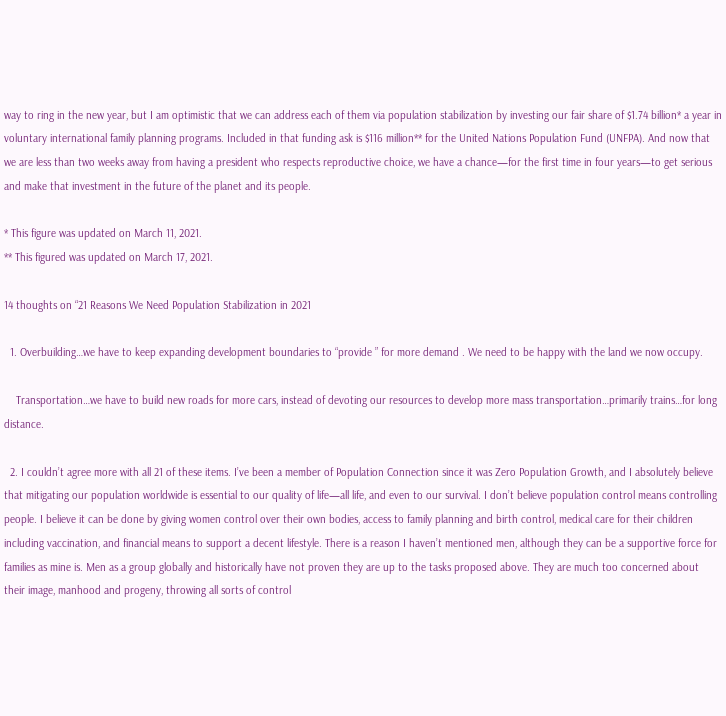way to ring in the new year, but I am optimistic that we can address each of them via population stabilization by investing our fair share of $1.74 billion* a year in voluntary international family planning programs. Included in that funding ask is $116 million** for the United Nations Population Fund (UNFPA). And now that we are less than two weeks away from having a president who respects reproductive choice, we have a chance—for the first time in four years—to get serious and make that investment in the future of the planet and its people.

* This figure was updated on March 11, 2021.
** This figured was updated on March 17, 2021.

14 thoughts on “21 Reasons We Need Population Stabilization in 2021

  1. Overbuilding…we have to keep expanding development boundaries to “provide ” for more demand . We need to be happy with the land we now occupy.

    Transportation…we have to build new roads for more cars, instead of devoting our resources to develop more mass transportation…primarily trains…for long distance.

  2. I couldn’t agree more with all 21 of these items. I’ve been a member of Population Connection since it was Zero Population Growth, and I absolutely believe that mitigating our population worldwide is essential to our quality of life—all life, and even to our survival. I don’t believe population control means controlling people. I believe it can be done by giving women control over their own bodies, access to family planning and birth control, medical care for their children including vaccination, and financial means to support a decent lifestyle. There is a reason I haven’t mentioned men, although they can be a supportive force for families as mine is. Men as a group globally and historically have not proven they are up to the tasks proposed above. They are much too concerned about their image, manhood and progeny, throwing all sorts of control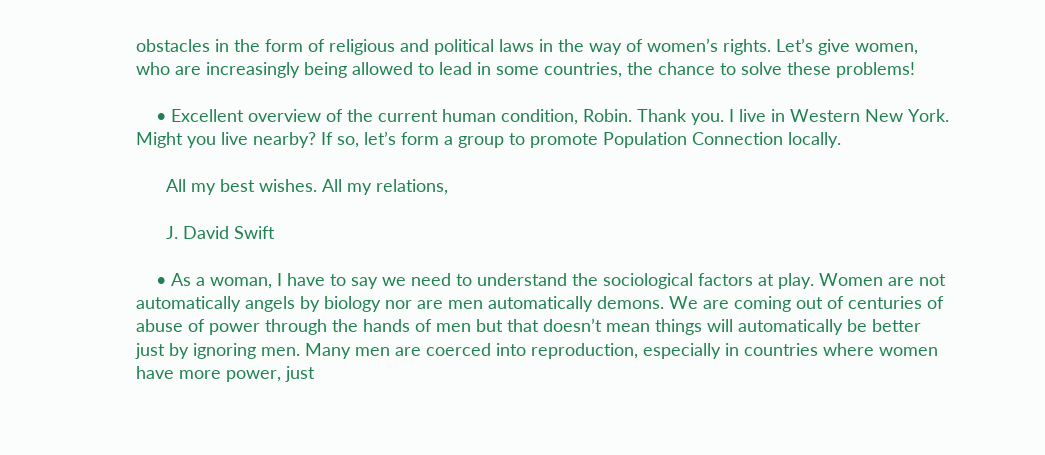obstacles in the form of religious and political laws in the way of women’s rights. Let’s give women, who are increasingly being allowed to lead in some countries, the chance to solve these problems!

    • Excellent overview of the current human condition, Robin. Thank you. I live in Western New York. Might you live nearby? If so, let’s form a group to promote Population Connection locally.

      All my best wishes. All my relations,

      J. David Swift

    • As a woman, I have to say we need to understand the sociological factors at play. Women are not automatically angels by biology nor are men automatically demons. We are coming out of centuries of abuse of power through the hands of men but that doesn’t mean things will automatically be better just by ignoring men. Many men are coerced into reproduction, especially in countries where women have more power, just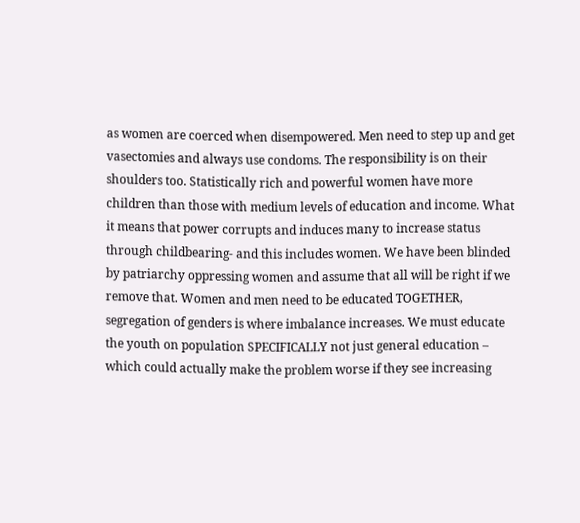as women are coerced when disempowered. Men need to step up and get vasectomies and always use condoms. The responsibility is on their shoulders too. Statistically rich and powerful women have more children than those with medium levels of education and income. What it means that power corrupts and induces many to increase status through childbearing- and this includes women. We have been blinded by patriarchy oppressing women and assume that all will be right if we remove that. Women and men need to be educated TOGETHER, segregation of genders is where imbalance increases. We must educate the youth on population SPECIFICALLY not just general education – which could actually make the problem worse if they see increasing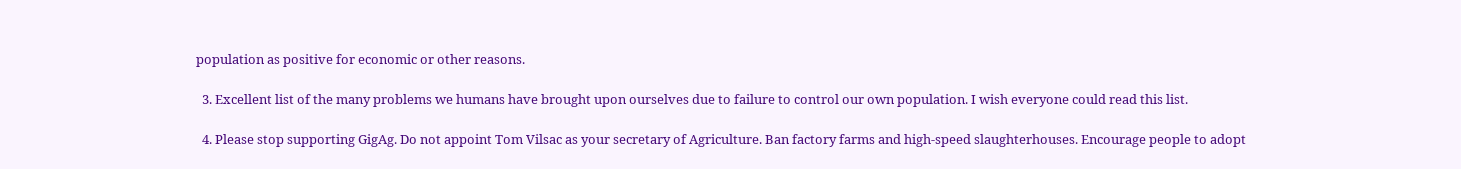population as positive for economic or other reasons.

  3. Excellent list of the many problems we humans have brought upon ourselves due to failure to control our own population. I wish everyone could read this list.

  4. Please stop supporting GigAg. Do not appoint Tom Vilsac as your secretary of Agriculture. Ban factory farms and high-speed slaughterhouses. Encourage people to adopt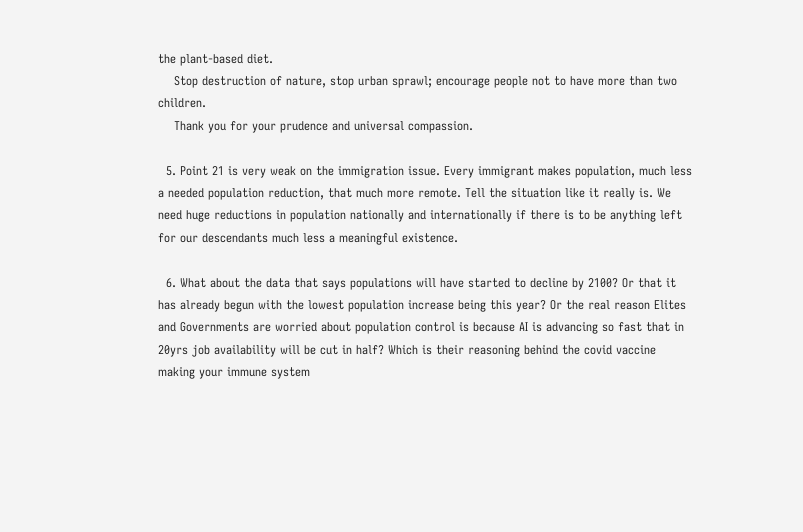the plant-based diet.
    Stop destruction of nature, stop urban sprawl; encourage people not to have more than two children.
    Thank you for your prudence and universal compassion.

  5. Point 21 is very weak on the immigration issue. Every immigrant makes population, much less a needed population reduction, that much more remote. Tell the situation like it really is. We need huge reductions in population nationally and internationally if there is to be anything left for our descendants much less a meaningful existence.

  6. What about the data that says populations will have started to decline by 2100? Or that it has already begun with the lowest population increase being this year? Or the real reason Elites and Governments are worried about population control is because AI is advancing so fast that in 20yrs job availability will be cut in half? Which is their reasoning behind the covid vaccine making your immune system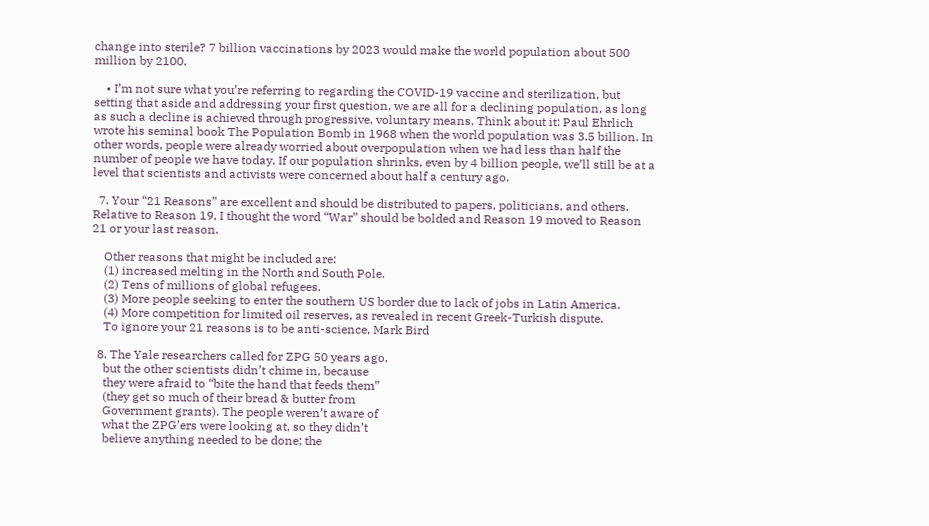change into sterile? 7 billion vaccinations by 2023 would make the world population about 500 million by 2100.

    • I’m not sure what you’re referring to regarding the COVID-19 vaccine and sterilization, but setting that aside and addressing your first question, we are all for a declining population, as long as such a decline is achieved through progressive, voluntary means. Think about it: Paul Ehrlich wrote his seminal book The Population Bomb in 1968 when the world population was 3.5 billion. In other words, people were already worried about overpopulation when we had less than half the number of people we have today. If our population shrinks, even by 4 billion people, we’ll still be at a level that scientists and activists were concerned about half a century ago.

  7. Your “21 Reasons” are excellent and should be distributed to papers, politicians, and others. Relative to Reason 19, I thought the word “War” should be bolded and Reason 19 moved to Reason 21 or your last reason.

    Other reasons that might be included are:
    (1) increased melting in the North and South Pole.
    (2) Tens of millions of global refugees.
    (3) More people seeking to enter the southern US border due to lack of jobs in Latin America.
    (4) More competition for limited oil reserves, as revealed in recent Greek-Turkish dispute.
    To ignore your 21 reasons is to be anti-science, Mark Bird

  8. The Yale researchers called for ZPG 50 years ago,
    but the other scientists didn’t chime in, because
    they were afraid to “bite the hand that feeds them”
    (they get so much of their bread & butter from
    Government grants). The people weren’t aware of
    what the ZPG’ers were looking at, so they didn’t
    believe anything needed to be done; the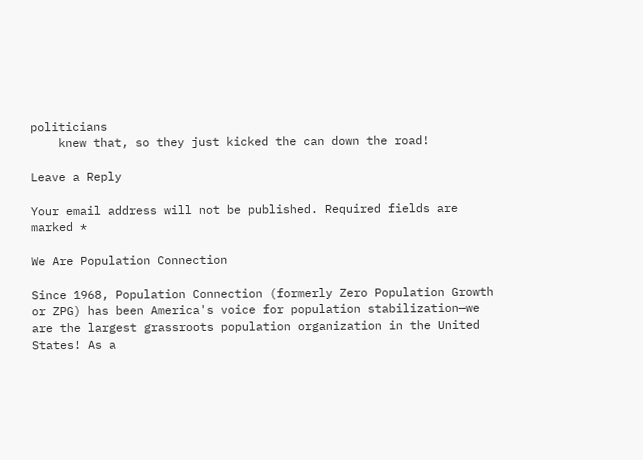politicians
    knew that, so they just kicked the can down the road!

Leave a Reply

Your email address will not be published. Required fields are marked *

We Are Population Connection

Since 1968, Population Connection (formerly Zero Population Growth or ZPG) has been America's voice for population stabilization—we are the largest grassroots population organization in the United States! As a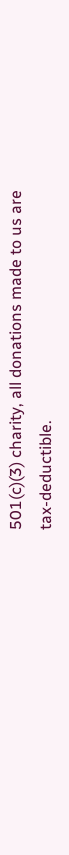501(c)(3) charity, all donations made to us are tax-deductible.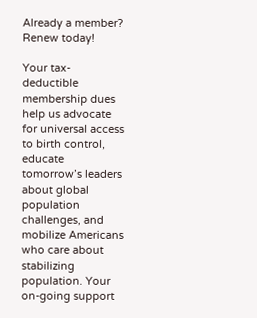Already a member? Renew today!

Your tax-deductible membership dues help us advocate for universal access to birth control, educate tomorrow’s leaders about global population challenges, and mobilize Americans who care about stabilizing population. Your on-going support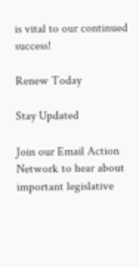is vital to our continued success!

Renew Today

Stay Updated

Join our Email Action Network to hear about important legislative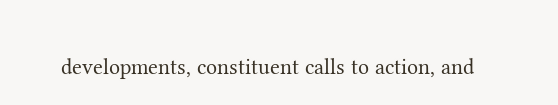developments, constituent calls to action, and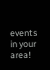events in your area!